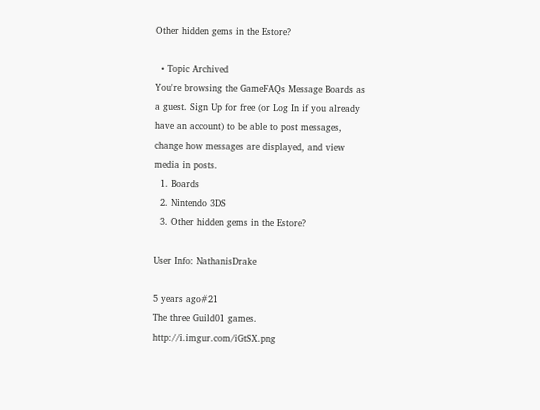Other hidden gems in the Estore?

  • Topic Archived
You're browsing the GameFAQs Message Boards as a guest. Sign Up for free (or Log In if you already have an account) to be able to post messages, change how messages are displayed, and view media in posts.
  1. Boards
  2. Nintendo 3DS
  3. Other hidden gems in the Estore?

User Info: NathanisDrake

5 years ago#21
The three Guild01 games.
http://i.imgur.com/iGtSX.png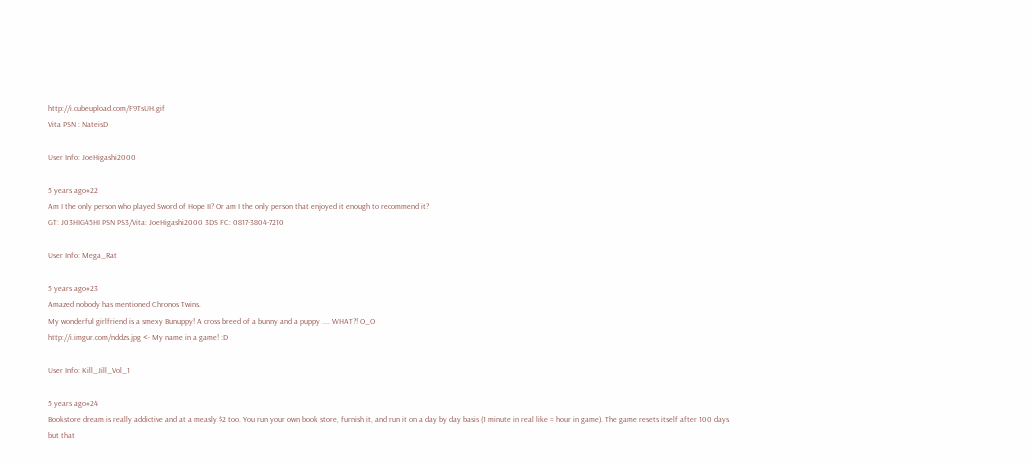http://i.cubeupload.com/F9TsUH.gif
Vita PSN : NateisD

User Info: JoeHigashi2000

5 years ago#22
Am I the only person who played Sword of Hope II? Or am I the only person that enjoyed it enough to recommend it?
GT: J03HIG45HI PSN PS3/Vita: JoeHigashi2000 3DS FC: 0817-3804-7210

User Info: Mega_Rat

5 years ago#23
Amazed nobody has mentioned Chronos Twins.
My wonderful girlfriend is a smexy Bunuppy! A cross breed of a bunny and a puppy .... WHAT?! O_O
http://i.imgur.com/nddzs.jpg <- My name in a game! :D

User Info: Kill_Jill_Vol_1

5 years ago#24
Bookstore dream is really addictive and at a measly $2 too. You run your own book store, furnish it, and run it on a day by day basis (1 minute in real like = hour in game). The game resets itself after 100 days but that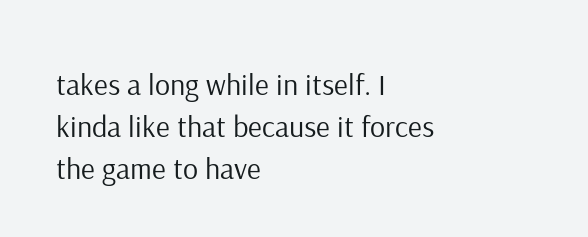takes a long while in itself. I kinda like that because it forces the game to have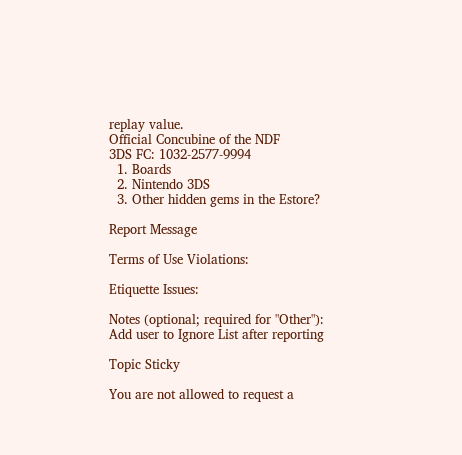replay value.
Official Concubine of the NDF
3DS FC: 1032-2577-9994
  1. Boards
  2. Nintendo 3DS
  3. Other hidden gems in the Estore?

Report Message

Terms of Use Violations:

Etiquette Issues:

Notes (optional; required for "Other"):
Add user to Ignore List after reporting

Topic Sticky

You are not allowed to request a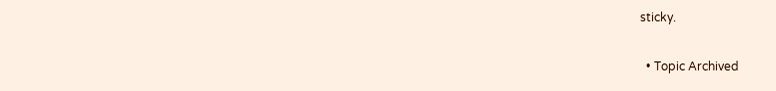sticky.

  • Topic Archived